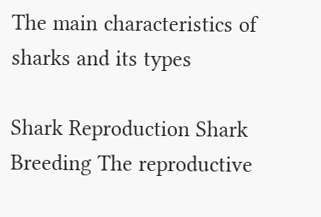The main characteristics of sharks and its types

Shark Reproduction Shark Breeding The reproductive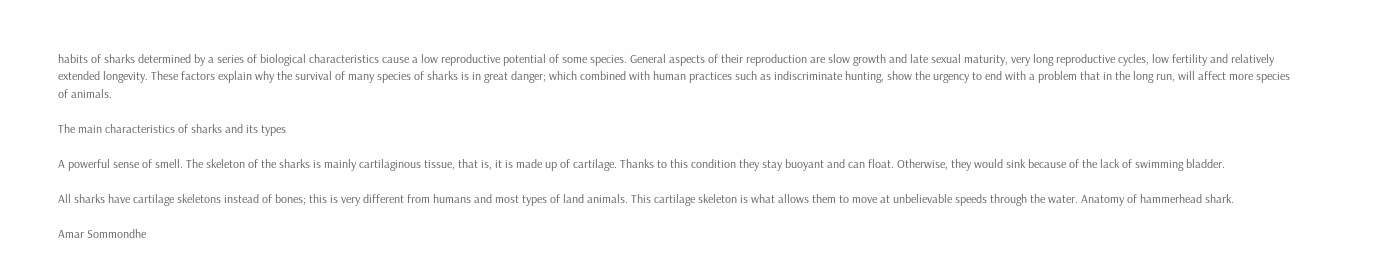habits of sharks determined by a series of biological characteristics cause a low reproductive potential of some species. General aspects of their reproduction are slow growth and late sexual maturity, very long reproductive cycles, low fertility and relatively extended longevity. These factors explain why the survival of many species of sharks is in great danger; which combined with human practices such as indiscriminate hunting, show the urgency to end with a problem that in the long run, will affect more species of animals.

The main characteristics of sharks and its types

A powerful sense of smell. The skeleton of the sharks is mainly cartilaginous tissue, that is, it is made up of cartilage. Thanks to this condition they stay buoyant and can float. Otherwise, they would sink because of the lack of swimming bladder.

All sharks have cartilage skeletons instead of bones; this is very different from humans and most types of land animals. This cartilage skeleton is what allows them to move at unbelievable speeds through the water. Anatomy of hammerhead shark.

Amar Sommondhe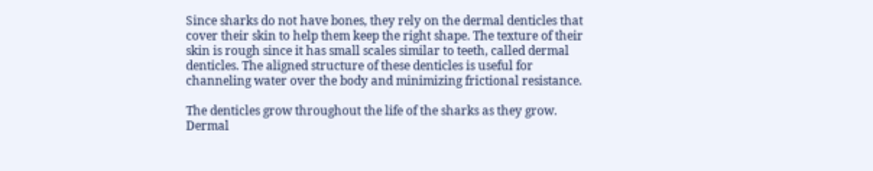Since sharks do not have bones, they rely on the dermal denticles that cover their skin to help them keep the right shape. The texture of their skin is rough since it has small scales similar to teeth, called dermal denticles. The aligned structure of these denticles is useful for channeling water over the body and minimizing frictional resistance.

The denticles grow throughout the life of the sharks as they grow. Dermal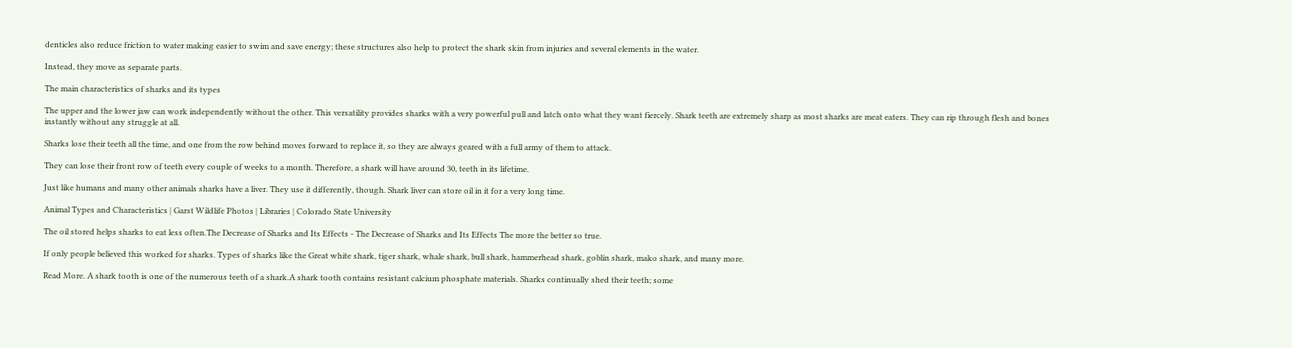denticles also reduce friction to water making easier to swim and save energy; these structures also help to protect the shark skin from injuries and several elements in the water.

Instead, they move as separate parts.

The main characteristics of sharks and its types

The upper and the lower jaw can work independently without the other. This versatility provides sharks with a very powerful pull and latch onto what they want fiercely. Shark teeth are extremely sharp as most sharks are meat eaters. They can rip through flesh and bones instantly without any struggle at all.

Sharks lose their teeth all the time, and one from the row behind moves forward to replace it, so they are always geared with a full army of them to attack.

They can lose their front row of teeth every couple of weeks to a month. Therefore, a shark will have around 30, teeth in its lifetime.

Just like humans and many other animals sharks have a liver. They use it differently, though. Shark liver can store oil in it for a very long time.

Animal Types and Characteristics | Garst Wildlife Photos | Libraries | Colorado State University

The oil stored helps sharks to eat less often.The Decrease of Sharks and Its Effects - The Decrease of Sharks and Its Effects The more the better so true.

If only people believed this worked for sharks. Types of sharks like the Great white shark, tiger shark, whale shark, bull shark, hammerhead shark, goblin shark, mako shark, and many more.

Read More. A shark tooth is one of the numerous teeth of a shark.A shark tooth contains resistant calcium phosphate materials. Sharks continually shed their teeth; some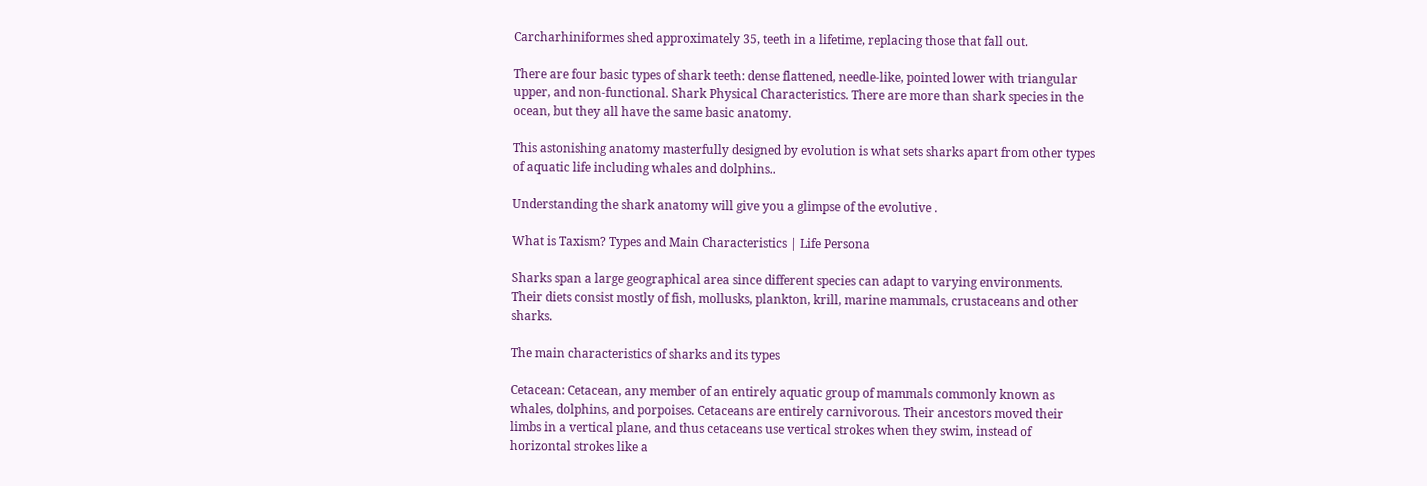Carcharhiniformes shed approximately 35, teeth in a lifetime, replacing those that fall out.

There are four basic types of shark teeth: dense flattened, needle-like, pointed lower with triangular upper, and non-functional. Shark Physical Characteristics. There are more than shark species in the ocean, but they all have the same basic anatomy.

This astonishing anatomy masterfully designed by evolution is what sets sharks apart from other types of aquatic life including whales and dolphins..

Understanding the shark anatomy will give you a glimpse of the evolutive .

What is Taxism? Types and Main Characteristics | Life Persona

Sharks span a large geographical area since different species can adapt to varying environments. Their diets consist mostly of fish, mollusks, plankton, krill, marine mammals, crustaceans and other sharks.

The main characteristics of sharks and its types

Cetacean: Cetacean, any member of an entirely aquatic group of mammals commonly known as whales, dolphins, and porpoises. Cetaceans are entirely carnivorous. Their ancestors moved their limbs in a vertical plane, and thus cetaceans use vertical strokes when they swim, instead of horizontal strokes like a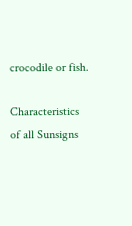crocodile or fish.

Characteristics of all Sunsigns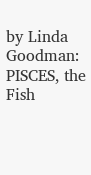by Linda Goodman: PISCES, the Fish